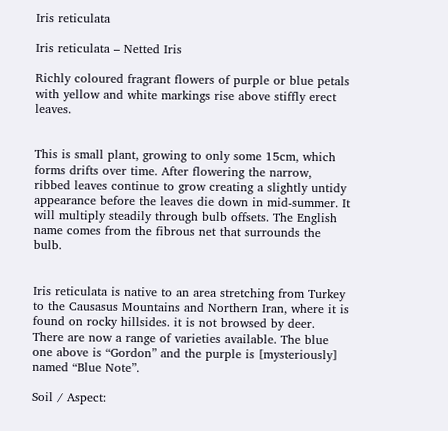Iris reticulata

Iris reticulata – Netted Iris

Richly coloured fragrant flowers of purple or blue petals with yellow and white markings rise above stiffly erect leaves.


This is small plant, growing to only some 15cm, which forms drifts over time. After flowering the narrow, ribbed leaves continue to grow creating a slightly untidy appearance before the leaves die down in mid-summer. It will multiply steadily through bulb offsets. The English name comes from the fibrous net that surrounds the bulb.


Iris reticulata is native to an area stretching from Turkey to the Causasus Mountains and Northern Iran, where it is found on rocky hillsides. it is not browsed by deer. There are now a range of varieties available. The blue one above is “Gordon” and the purple is [mysteriously] named “Blue Note”.

Soil / Aspect: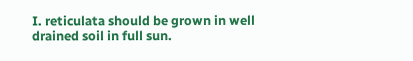I. reticulata should be grown in well drained soil in full sun.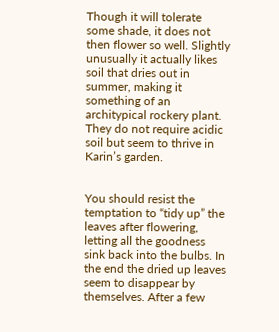Though it will tolerate some shade, it does not then flower so well. Slightly unusually it actually likes soil that dries out in summer, making it something of an architypical rockery plant. They do not require acidic soil but seem to thrive in Karin’s garden.


You should resist the temptation to “tidy up” the leaves after flowering, letting all the goodness sink back into the bulbs. In the end the dried up leaves seem to disappear by themselves. After a few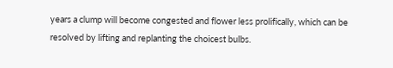years a clump will become congested and flower less prolifically, which can be resolved by lifting and replanting the choicest bulbs.